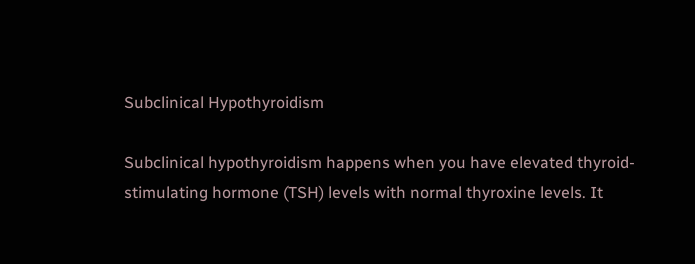Subclinical Hypothyroidism

Subclinical hypothyroidism happens when you have elevated thyroid-stimulating hormone (TSH) levels with normal thyroxine levels. It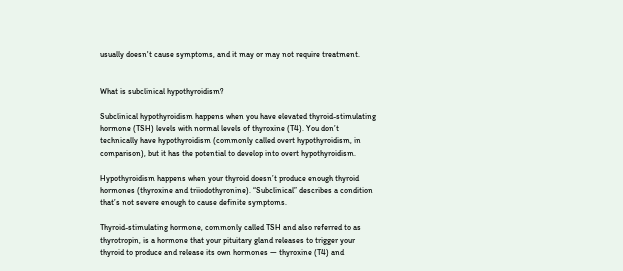usually doesn't cause symptoms, and it may or may not require treatment.


What is subclinical hypothyroidism?

Subclinical hypothyroidism happens when you have elevated thyroid-stimulating hormone (TSH) levels with normal levels of thyroxine (T4). You don’t technically have hypothyroidism (commonly called overt hypothyroidism, in comparison), but it has the potential to develop into overt hypothyroidism.

Hypothyroidism happens when your thyroid doesn’t produce enough thyroid hormones (thyroxine and triiodothyronine). “Subclinical” describes a condition that’s not severe enough to cause definite symptoms.

Thyroid-stimulating hormone, commonly called TSH and also referred to as thyrotropin, is a hormone that your pituitary gland releases to trigger your thyroid to produce and release its own hormones — thyroxine (T4) and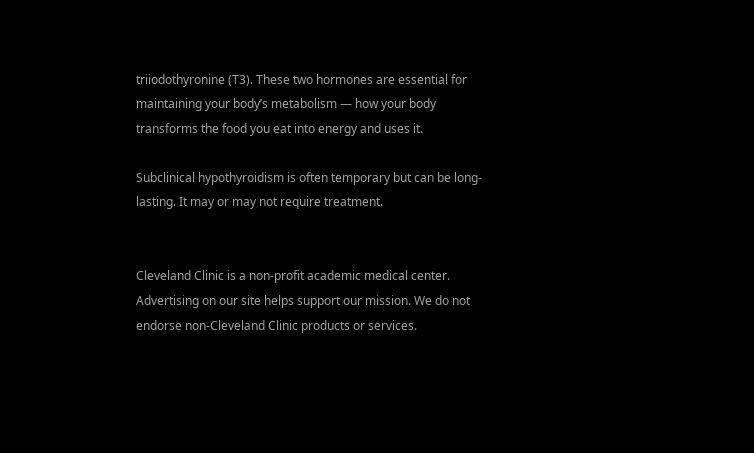triiodothyronine (T3). These two hormones are essential for maintaining your body’s metabolism — how your body transforms the food you eat into energy and uses it.

Subclinical hypothyroidism is often temporary but can be long-lasting. It may or may not require treatment.


Cleveland Clinic is a non-profit academic medical center. Advertising on our site helps support our mission. We do not endorse non-Cleveland Clinic products or services.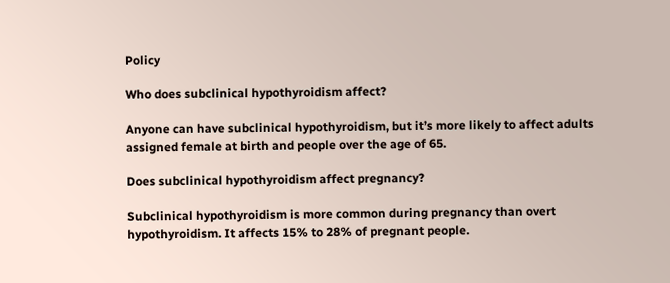Policy

Who does subclinical hypothyroidism affect?

Anyone can have subclinical hypothyroidism, but it’s more likely to affect adults assigned female at birth and people over the age of 65.

Does subclinical hypothyroidism affect pregnancy?

Subclinical hypothyroidism is more common during pregnancy than overt hypothyroidism. It affects 15% to 28% of pregnant people.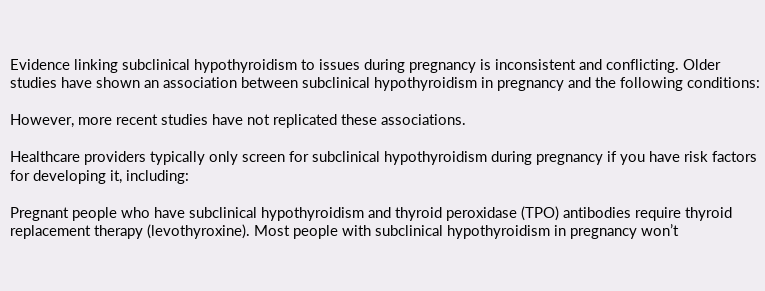Evidence linking subclinical hypothyroidism to issues during pregnancy is inconsistent and conflicting. Older studies have shown an association between subclinical hypothyroidism in pregnancy and the following conditions:

However, more recent studies have not replicated these associations.

Healthcare providers typically only screen for subclinical hypothyroidism during pregnancy if you have risk factors for developing it, including:

Pregnant people who have subclinical hypothyroidism and thyroid peroxidase (TPO) antibodies require thyroid replacement therapy (levothyroxine). Most people with subclinical hypothyroidism in pregnancy won’t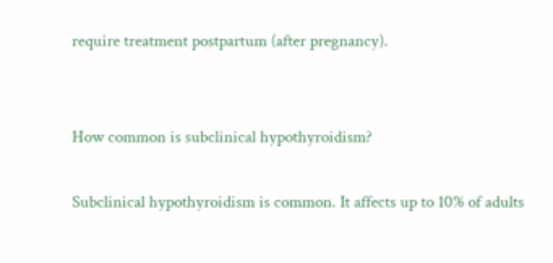require treatment postpartum (after pregnancy).


How common is subclinical hypothyroidism?

Subclinical hypothyroidism is common. It affects up to 10% of adults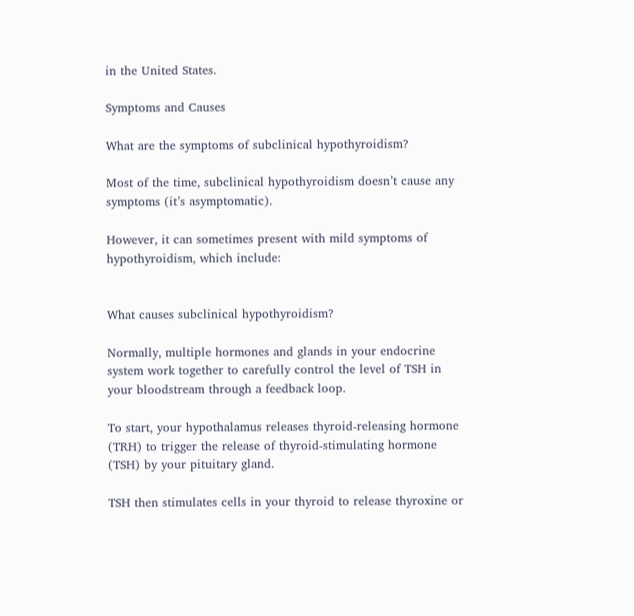in the United States.

Symptoms and Causes

What are the symptoms of subclinical hypothyroidism?

Most of the time, subclinical hypothyroidism doesn’t cause any symptoms (it’s asymptomatic).

However, it can sometimes present with mild symptoms of hypothyroidism, which include:


What causes subclinical hypothyroidism?

Normally, multiple hormones and glands in your endocrine system work together to carefully control the level of TSH in your bloodstream through a feedback loop.

To start, your hypothalamus releases thyroid-releasing hormone (TRH) to trigger the release of thyroid-stimulating hormone (TSH) by your pituitary gland.

TSH then stimulates cells in your thyroid to release thyroxine or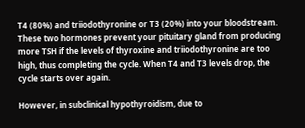T4 (80%) and triiodothyronine or T3 (20%) into your bloodstream. These two hormones prevent your pituitary gland from producing more TSH if the levels of thyroxine and triiodothyronine are too high, thus completing the cycle. When T4 and T3 levels drop, the cycle starts over again.

However, in subclinical hypothyroidism, due to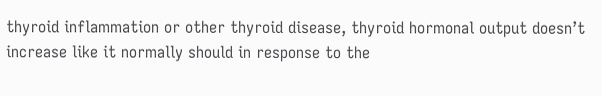thyroid inflammation or other thyroid disease, thyroid hormonal output doesn’t increase like it normally should in response to the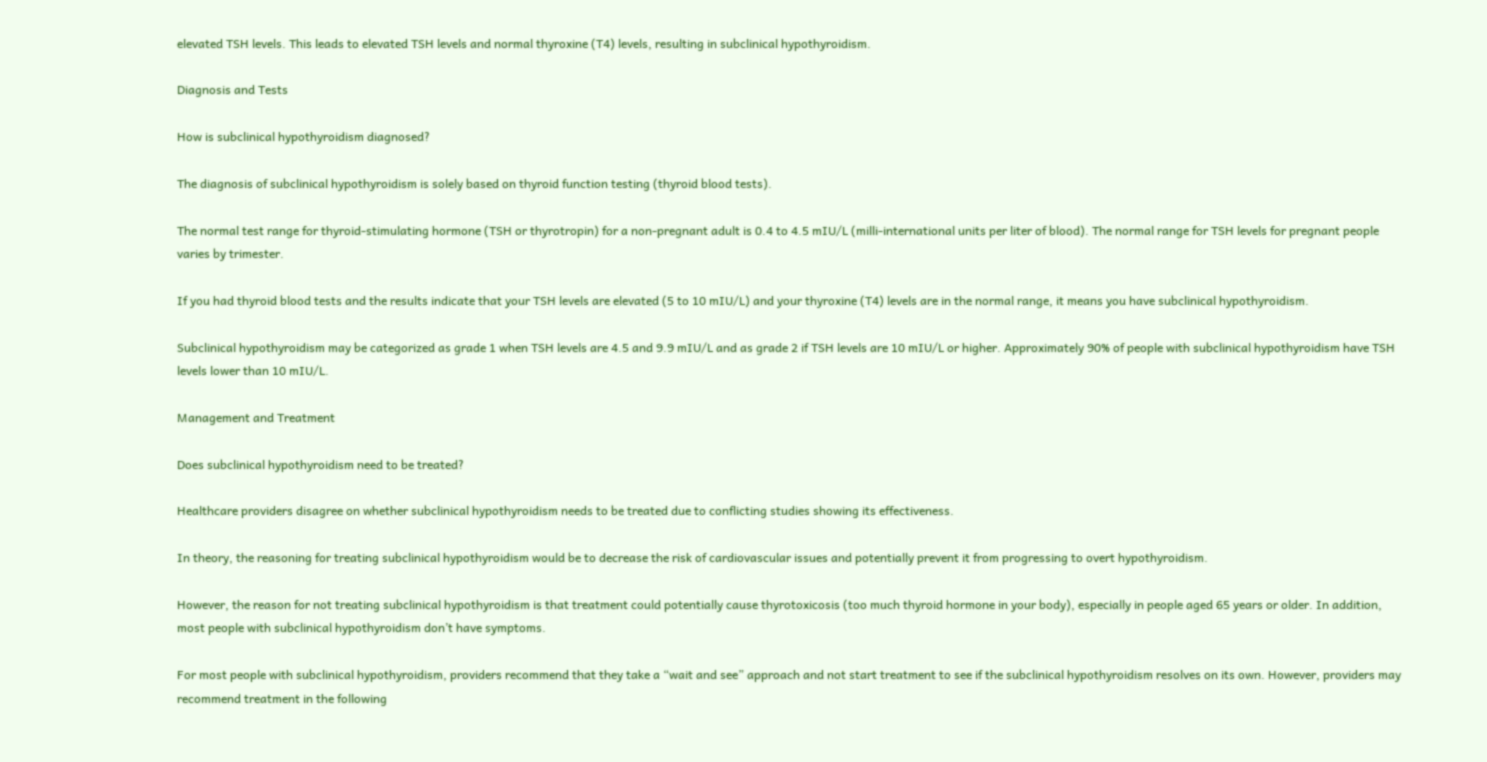elevated TSH levels. This leads to elevated TSH levels and normal thyroxine (T4) levels, resulting in subclinical hypothyroidism.

Diagnosis and Tests

How is subclinical hypothyroidism diagnosed?

The diagnosis of subclinical hypothyroidism is solely based on thyroid function testing (thyroid blood tests).

The normal test range for thyroid-stimulating hormone (TSH or thyrotropin) for a non-pregnant adult is 0.4 to 4.5 mIU/L (milli-international units per liter of blood). The normal range for TSH levels for pregnant people varies by trimester.

If you had thyroid blood tests and the results indicate that your TSH levels are elevated (5 to 10 mIU/L) and your thyroxine (T4) levels are in the normal range, it means you have subclinical hypothyroidism.

Subclinical hypothyroidism may be categorized as grade 1 when TSH levels are 4.5 and 9.9 mIU/L and as grade 2 if TSH levels are 10 mIU/L or higher. Approximately 90% of people with subclinical hypothyroidism have TSH levels lower than 10 mIU/L.

Management and Treatment

Does subclinical hypothyroidism need to be treated?

Healthcare providers disagree on whether subclinical hypothyroidism needs to be treated due to conflicting studies showing its effectiveness.

In theory, the reasoning for treating subclinical hypothyroidism would be to decrease the risk of cardiovascular issues and potentially prevent it from progressing to overt hypothyroidism.

However, the reason for not treating subclinical hypothyroidism is that treatment could potentially cause thyrotoxicosis (too much thyroid hormone in your body), especially in people aged 65 years or older. In addition, most people with subclinical hypothyroidism don’t have symptoms.

For most people with subclinical hypothyroidism, providers recommend that they take a “wait and see” approach and not start treatment to see if the subclinical hypothyroidism resolves on its own. However, providers may recommend treatment in the following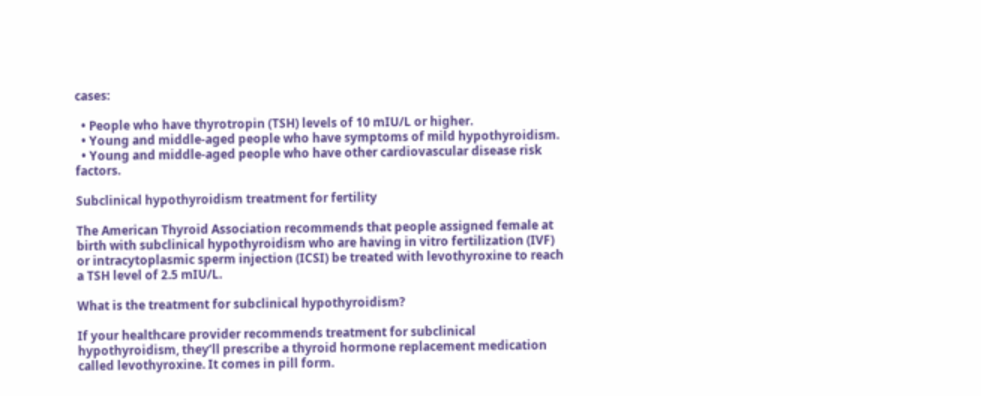cases:

  • People who have thyrotropin (TSH) levels of 10 mIU/L or higher.
  • Young and middle-aged people who have symptoms of mild hypothyroidism.
  • Young and middle-aged people who have other cardiovascular disease risk factors.

Subclinical hypothyroidism treatment for fertility

The American Thyroid Association recommends that people assigned female at birth with subclinical hypothyroidism who are having in vitro fertilization (IVF) or intracytoplasmic sperm injection (ICSI) be treated with levothyroxine to reach a TSH level of 2.5 mIU/L.

What is the treatment for subclinical hypothyroidism?

If your healthcare provider recommends treatment for subclinical hypothyroidism, they’ll prescribe a thyroid hormone replacement medication called levothyroxine. It comes in pill form.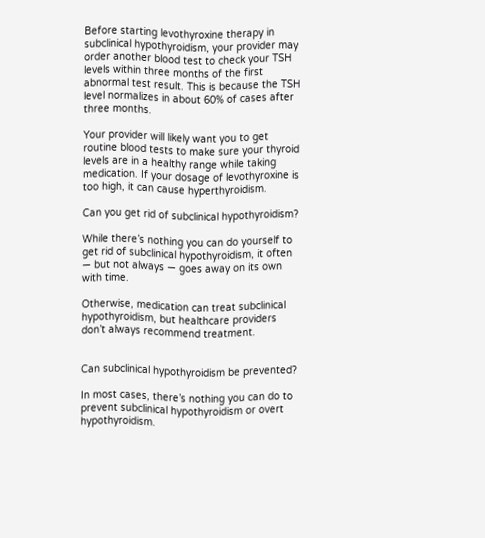Before starting levothyroxine therapy in subclinical hypothyroidism, your provider may order another blood test to check your TSH levels within three months of the first abnormal test result. This is because the TSH level normalizes in about 60% of cases after three months.

Your provider will likely want you to get routine blood tests to make sure your thyroid levels are in a healthy range while taking medication. If your dosage of levothyroxine is too high, it can cause hyperthyroidism.

Can you get rid of subclinical hypothyroidism?

While there’s nothing you can do yourself to get rid of subclinical hypothyroidism, it often — but not always — goes away on its own with time.

Otherwise, medication can treat subclinical hypothyroidism, but healthcare providers don’t always recommend treatment.


Can subclinical hypothyroidism be prevented?

In most cases, there’s nothing you can do to prevent subclinical hypothyroidism or overt hypothyroidism.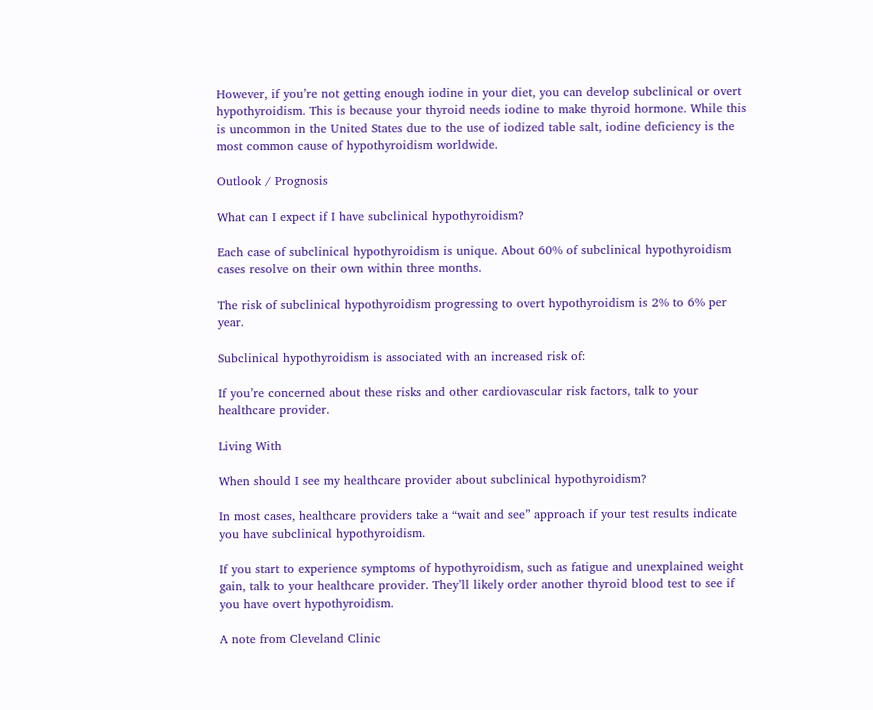However, if you’re not getting enough iodine in your diet, you can develop subclinical or overt hypothyroidism. This is because your thyroid needs iodine to make thyroid hormone. While this is uncommon in the United States due to the use of iodized table salt, iodine deficiency is the most common cause of hypothyroidism worldwide.

Outlook / Prognosis

What can I expect if I have subclinical hypothyroidism?

Each case of subclinical hypothyroidism is unique. About 60% of subclinical hypothyroidism cases resolve on their own within three months.

The risk of subclinical hypothyroidism progressing to overt hypothyroidism is 2% to 6% per year.

Subclinical hypothyroidism is associated with an increased risk of:

If you’re concerned about these risks and other cardiovascular risk factors, talk to your healthcare provider.

Living With

When should I see my healthcare provider about subclinical hypothyroidism?

In most cases, healthcare providers take a “wait and see” approach if your test results indicate you have subclinical hypothyroidism.

If you start to experience symptoms of hypothyroidism, such as fatigue and unexplained weight gain, talk to your healthcare provider. They’ll likely order another thyroid blood test to see if you have overt hypothyroidism.

A note from Cleveland Clinic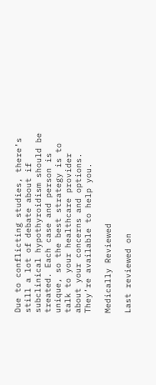Due to conflicting studies, there’s still a lot of debate about if subclinical hypothyroidism should be treated. Each case and person is unique, so the best strategy is to talk to your healthcare provider about your concerns and options. They’re available to help you.

Medically Reviewed

Last reviewed on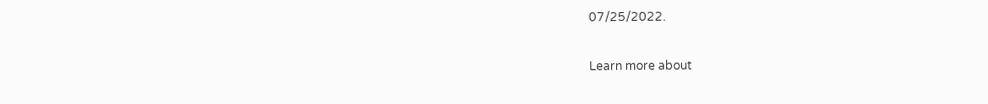07/25/2022.

Learn more about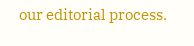our editorial process.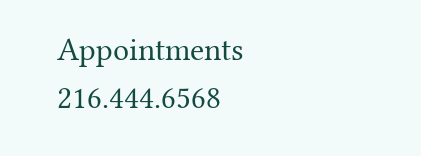Appointments 216.444.6568